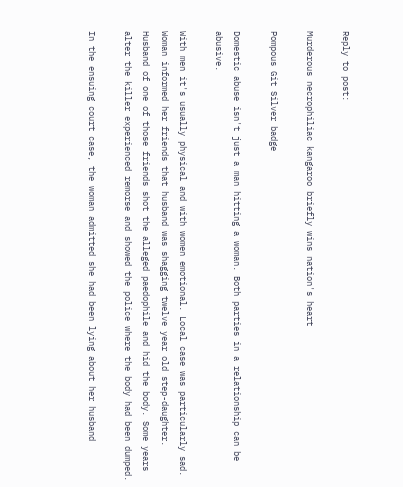Reply to post:

Murderous necrophiliac kangaroo briefly wins nation's heart

Pompous Git Silver badge

Domestic abuse isn't just a man hitting a woman. Both parties in a relationship can be abusive.

With men it's usually physical and with women emotional. Local case was particularly sad. Woman informed her friends that husband was shagging twelve year old step-daughter. Husband of one of those friends shot the alleged paedophile and hid the body. Some years alter the killer experienced remorse and showed the police where the body had been dumped.

In the ensuing court case, the woman admitted she had been lying about her husband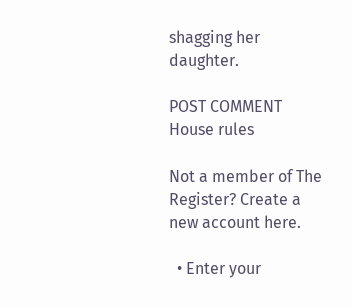shagging her daughter.

POST COMMENT House rules

Not a member of The Register? Create a new account here.

  • Enter your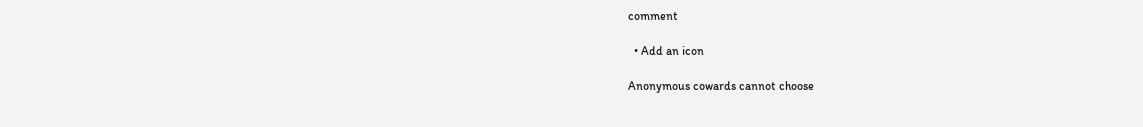comment

  • Add an icon

Anonymous cowards cannot choose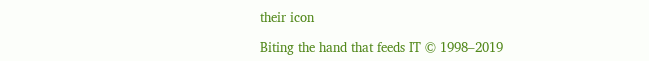their icon

Biting the hand that feeds IT © 1998–2019